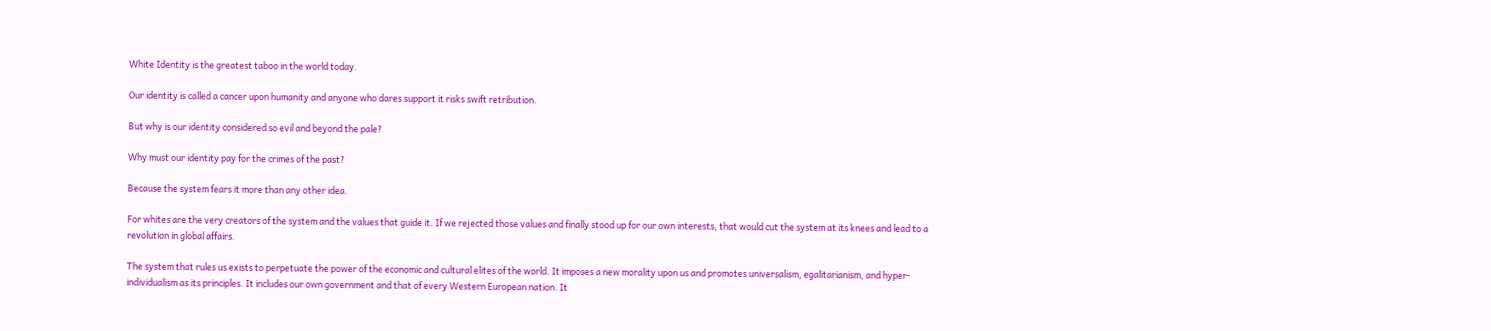White Identity is the greatest taboo in the world today.

Our identity is called a cancer upon humanity and anyone who dares support it risks swift retribution.

But why is our identity considered so evil and beyond the pale?

Why must our identity pay for the crimes of the past?

Because the system fears it more than any other idea.

For whites are the very creators of the system and the values that guide it. If we rejected those values and finally stood up for our own interests, that would cut the system at its knees and lead to a revolution in global affairs.

The system that rules us exists to perpetuate the power of the economic and cultural elites of the world. It imposes a new morality upon us and promotes universalism, egalitarianism, and hyper-individualism as its principles. It includes our own government and that of every Western European nation. It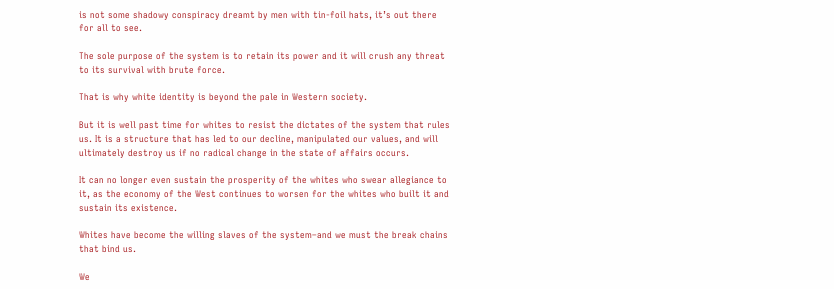is not some shadowy conspiracy dreamt by men with tin-foil hats, it’s out there for all to see.

The sole purpose of the system is to retain its power and it will crush any threat to its survival with brute force.

That is why white identity is beyond the pale in Western society.

But it is well past time for whites to resist the dictates of the system that rules us. It is a structure that has led to our decline, manipulated our values, and will ultimately destroy us if no radical change in the state of affairs occurs.

It can no longer even sustain the prosperity of the whites who swear allegiance to it, as the economy of the West continues to worsen for the whites who built it and sustain its existence.

Whites have become the willing slaves of the system–and we must the break chains that bind us.

We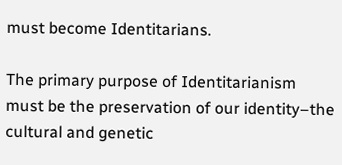must become Identitarians.

The primary purpose of Identitarianism must be the preservation of our identity–the cultural and genetic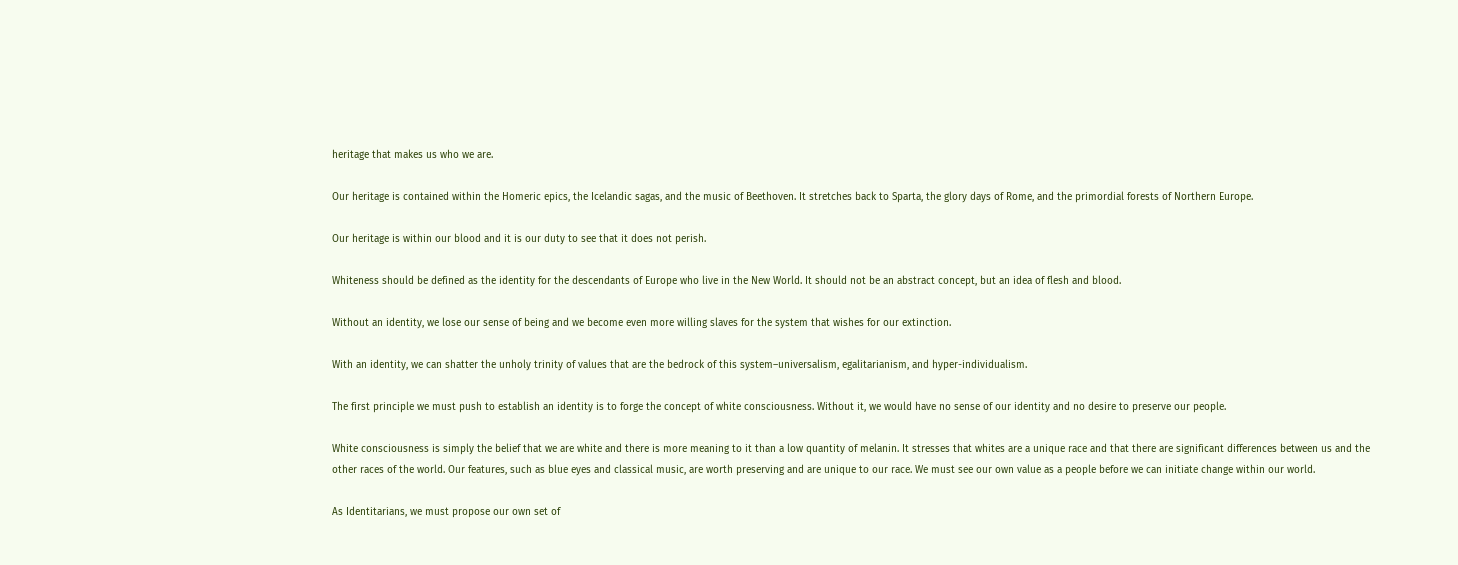heritage that makes us who we are.

Our heritage is contained within the Homeric epics, the Icelandic sagas, and the music of Beethoven. It stretches back to Sparta, the glory days of Rome, and the primordial forests of Northern Europe.

Our heritage is within our blood and it is our duty to see that it does not perish.

Whiteness should be defined as the identity for the descendants of Europe who live in the New World. It should not be an abstract concept, but an idea of flesh and blood.

Without an identity, we lose our sense of being and we become even more willing slaves for the system that wishes for our extinction.

With an identity, we can shatter the unholy trinity of values that are the bedrock of this system–universalism, egalitarianism, and hyper-individualism.

The first principle we must push to establish an identity is to forge the concept of white consciousness. Without it, we would have no sense of our identity and no desire to preserve our people.

White consciousness is simply the belief that we are white and there is more meaning to it than a low quantity of melanin. It stresses that whites are a unique race and that there are significant differences between us and the other races of the world. Our features, such as blue eyes and classical music, are worth preserving and are unique to our race. We must see our own value as a people before we can initiate change within our world.

As Identitarians, we must propose our own set of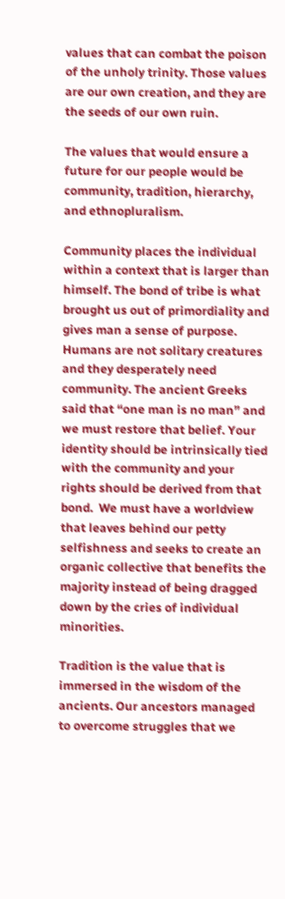values that can combat the poison of the unholy trinity. Those values are our own creation, and they are the seeds of our own ruin.

The values that would ensure a future for our people would be community, tradition, hierarchy, and ethnopluralism.

Community places the individual within a context that is larger than himself. The bond of tribe is what brought us out of primordiality and gives man a sense of purpose. Humans are not solitary creatures and they desperately need community. The ancient Greeks said that “one man is no man” and we must restore that belief. Your identity should be intrinsically tied with the community and your rights should be derived from that bond.  We must have a worldview that leaves behind our petty selfishness and seeks to create an organic collective that benefits the majority instead of being dragged down by the cries of individual minorities.

Tradition is the value that is immersed in the wisdom of the ancients. Our ancestors managed to overcome struggles that we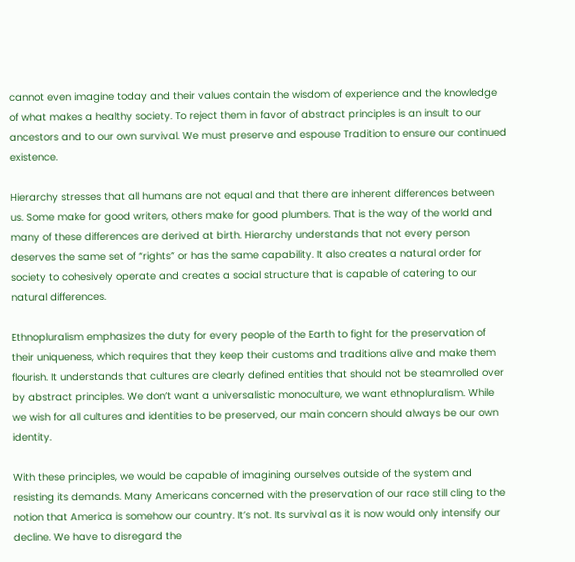cannot even imagine today and their values contain the wisdom of experience and the knowledge of what makes a healthy society. To reject them in favor of abstract principles is an insult to our ancestors and to our own survival. We must preserve and espouse Tradition to ensure our continued existence.

Hierarchy stresses that all humans are not equal and that there are inherent differences between us. Some make for good writers, others make for good plumbers. That is the way of the world and many of these differences are derived at birth. Hierarchy understands that not every person deserves the same set of “rights” or has the same capability. It also creates a natural order for society to cohesively operate and creates a social structure that is capable of catering to our natural differences.

Ethnopluralism emphasizes the duty for every people of the Earth to fight for the preservation of their uniqueness, which requires that they keep their customs and traditions alive and make them flourish. It understands that cultures are clearly defined entities that should not be steamrolled over by abstract principles. We don’t want a universalistic monoculture, we want ethnopluralism. While we wish for all cultures and identities to be preserved, our main concern should always be our own identity.

With these principles, we would be capable of imagining ourselves outside of the system and resisting its demands. Many Americans concerned with the preservation of our race still cling to the notion that America is somehow our country. It’s not. Its survival as it is now would only intensify our decline. We have to disregard the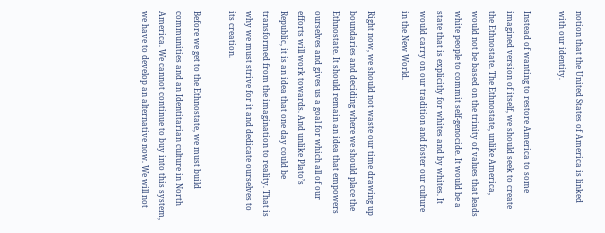notion that the United States of America is linked with our identity.

Instead of wanting to restore America to some imagined version of itself, we should seek to create the Ethnostate. The Ethnostate, unlike America, would not be based on the trinity of values that leads white people to commit self-genocide. It would be a state that is explicitly for whites and by whites. It would carry on our tradition and foster our culture in the New World.

Right now, we should not waste our time drawing up boundaries and deciding where we should place the Ethnostate. It should remain an idea that empowers ourselves and gives us a goal for which all of our efforts will work towards. And unlike Plato’s Republic, it is an idea that one day could be transformed from the imagination to reality. That is why we must strive for it and dedicate ourselves to its creation.

Before we get to the Ethnostate, we must build communities and an Identitarian culture in North America. We cannot continue to buy into this system, we have to develop an alternative now. We will not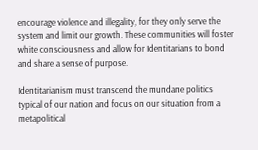encourage violence and illegality, for they only serve the system and limit our growth. These communities will foster white consciousness and allow for Identitarians to bond and share a sense of purpose.

Identitarianism must transcend the mundane politics typical of our nation and focus on our situation from a metapolitical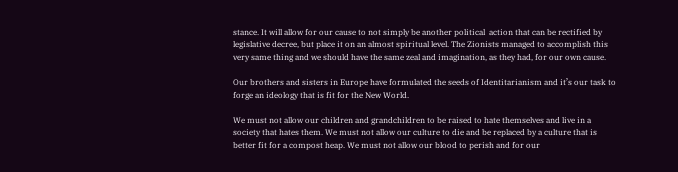stance. It will allow for our cause to not simply be another political  action that can be rectified by legislative decree, but place it on an almost spiritual level. The Zionists managed to accomplish this very same thing and we should have the same zeal and imagination, as they had, for our own cause.

Our brothers and sisters in Europe have formulated the seeds of Identitarianism and it’s our task to forge an ideology that is fit for the New World.

We must not allow our children and grandchildren to be raised to hate themselves and live in a society that hates them. We must not allow our culture to die and be replaced by a culture that is better fit for a compost heap. We must not allow our blood to perish and for our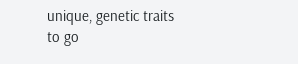unique, genetic traits to go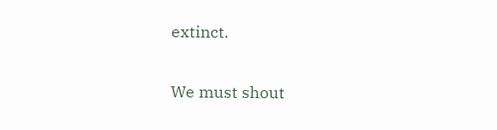extinct.

We must shout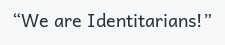“We are Identitarians!”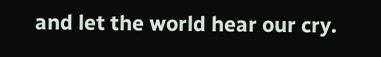and let the world hear our cry.